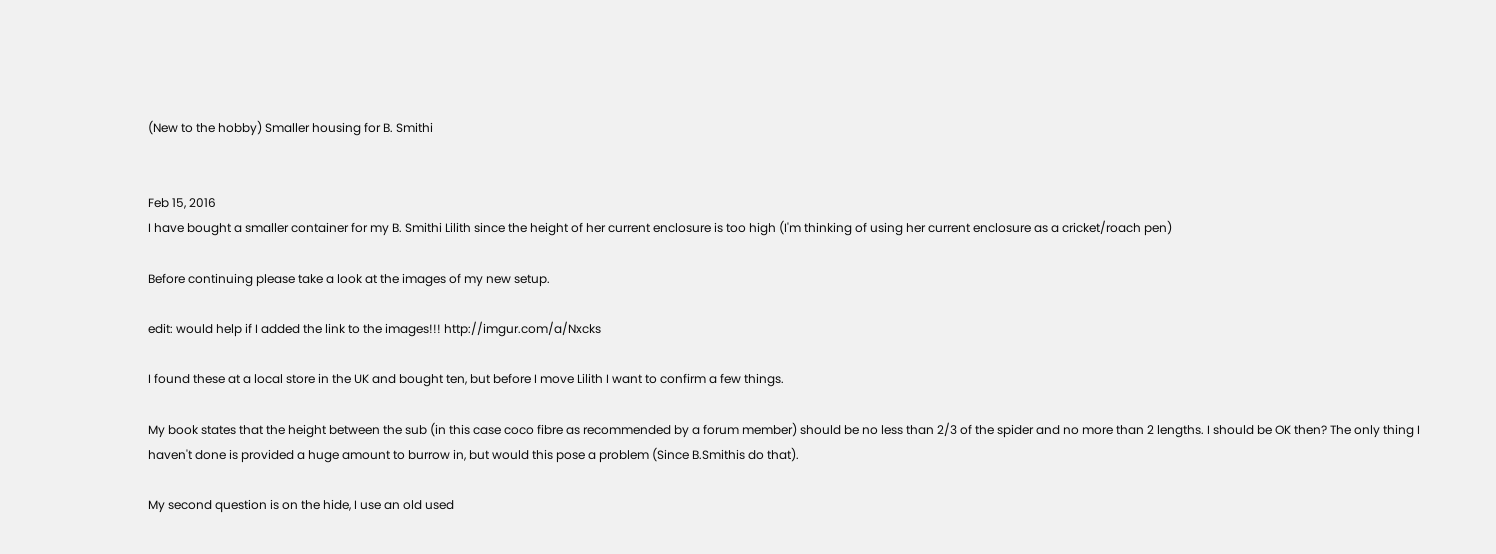(New to the hobby) Smaller housing for B. Smithi


Feb 15, 2016
I have bought a smaller container for my B. Smithi Lilith since the height of her current enclosure is too high (I'm thinking of using her current enclosure as a cricket/roach pen)

Before continuing please take a look at the images of my new setup.

edit: would help if I added the link to the images!!! http://imgur.com/a/Nxcks

I found these at a local store in the UK and bought ten, but before I move Lilith I want to confirm a few things.

My book states that the height between the sub (in this case coco fibre as recommended by a forum member) should be no less than 2/3 of the spider and no more than 2 lengths. I should be OK then? The only thing I haven't done is provided a huge amount to burrow in, but would this pose a problem (Since B.Smithis do that).

My second question is on the hide, I use an old used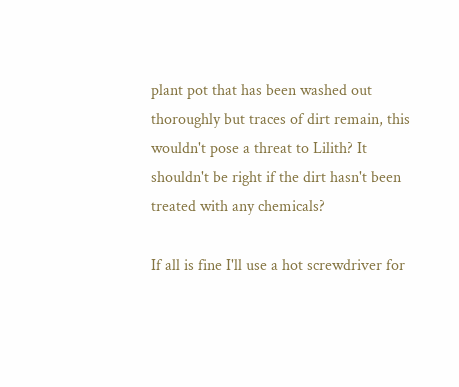plant pot that has been washed out thoroughly but traces of dirt remain, this wouldn't pose a threat to Lilith? It shouldn't be right if the dirt hasn't been treated with any chemicals?

If all is fine I'll use a hot screwdriver for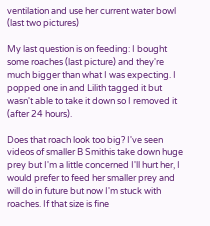ventilation and use her current water bowl (last two pictures)

My last question is on feeding: I bought some roaches (last picture) and they're much bigger than what I was expecting. I popped one in and Lilith tagged it but wasn't able to take it down so I removed it (after 24 hours).

Does that roach look too big? I've seen videos of smaller B Smithis take down huge prey but I'm a little concerned I'll hurt her, I would prefer to feed her smaller prey and will do in future but now I'm stuck with roaches. If that size is fine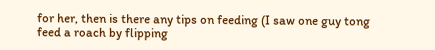for her, then is there any tips on feeding (I saw one guy tong feed a roach by flipping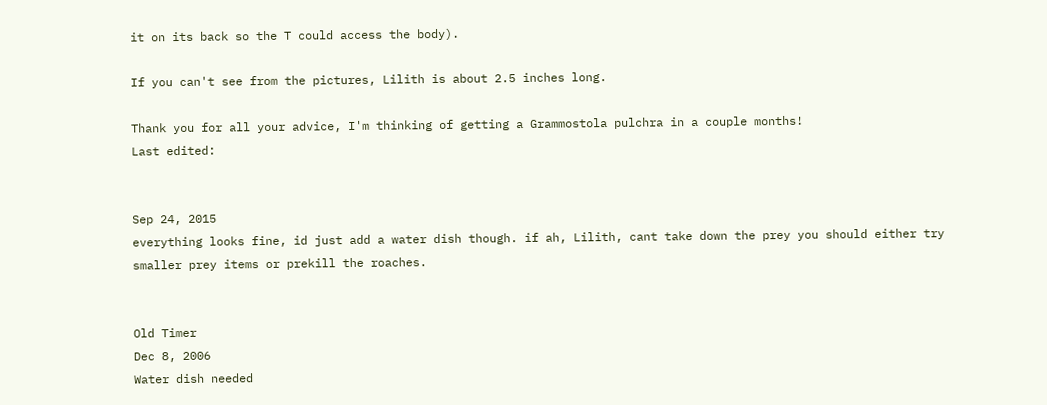it on its back so the T could access the body).

If you can't see from the pictures, Lilith is about 2.5 inches long.

Thank you for all your advice, I'm thinking of getting a Grammostola pulchra in a couple months!
Last edited:


Sep 24, 2015
everything looks fine, id just add a water dish though. if ah, Lilith, cant take down the prey you should either try smaller prey items or prekill the roaches.


Old Timer
Dec 8, 2006
Water dish needed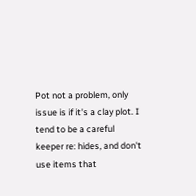Pot not a problem, only issue is if it's a clay plot. I tend to be a careful keeper re: hides, and don't use items that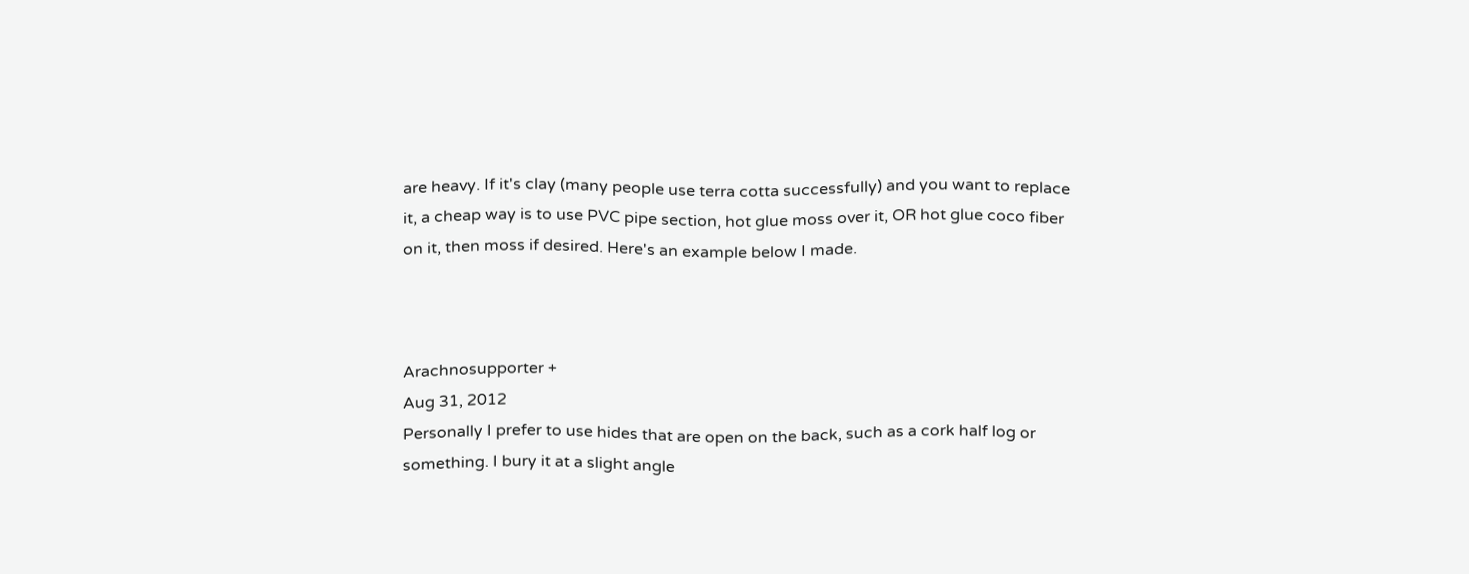are heavy. If it's clay (many people use terra cotta successfully) and you want to replace it, a cheap way is to use PVC pipe section, hot glue moss over it, OR hot glue coco fiber on it, then moss if desired. Here's an example below I made.



Arachnosupporter +
Aug 31, 2012
Personally I prefer to use hides that are open on the back, such as a cork half log or something. I bury it at a slight angle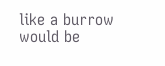like a burrow would be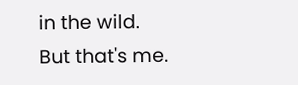in the wild.
But that's me.